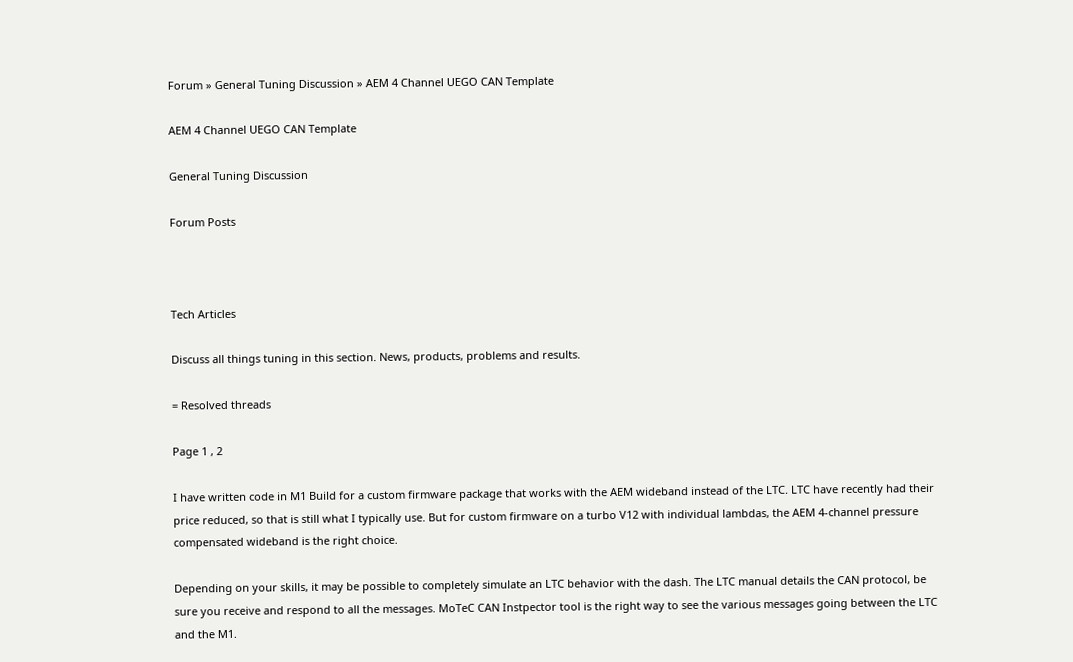Forum » General Tuning Discussion » AEM 4 Channel UEGO CAN Template

AEM 4 Channel UEGO CAN Template

General Tuning Discussion

Forum Posts



Tech Articles

Discuss all things tuning in this section. News, products, problems and results.

= Resolved threads

Page 1 , 2

I have written code in M1 Build for a custom firmware package that works with the AEM wideband instead of the LTC. LTC have recently had their price reduced, so that is still what I typically use. But for custom firmware on a turbo V12 with individual lambdas, the AEM 4-channel pressure compensated wideband is the right choice.

Depending on your skills, it may be possible to completely simulate an LTC behavior with the dash. The LTC manual details the CAN protocol, be sure you receive and respond to all the messages. MoTeC CAN Instpector tool is the right way to see the various messages going between the LTC and the M1.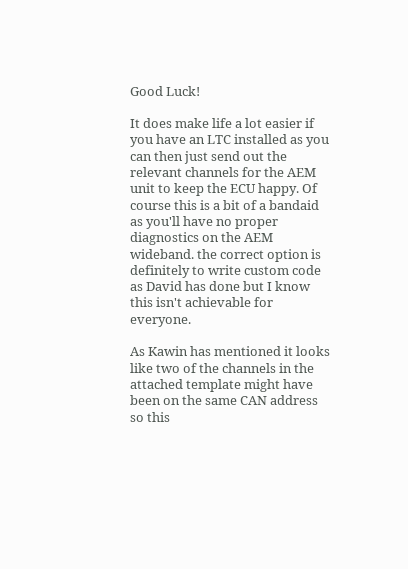Good Luck!

It does make life a lot easier if you have an LTC installed as you can then just send out the relevant channels for the AEM unit to keep the ECU happy. Of course this is a bit of a bandaid as you'll have no proper diagnostics on the AEM wideband. the correct option is definitely to write custom code as David has done but I know this isn't achievable for everyone.

As Kawin has mentioned it looks like two of the channels in the attached template might have been on the same CAN address so this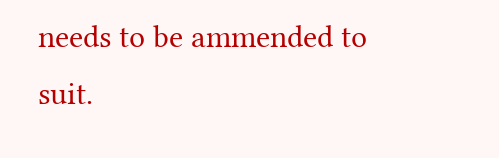needs to be ammended to suit.